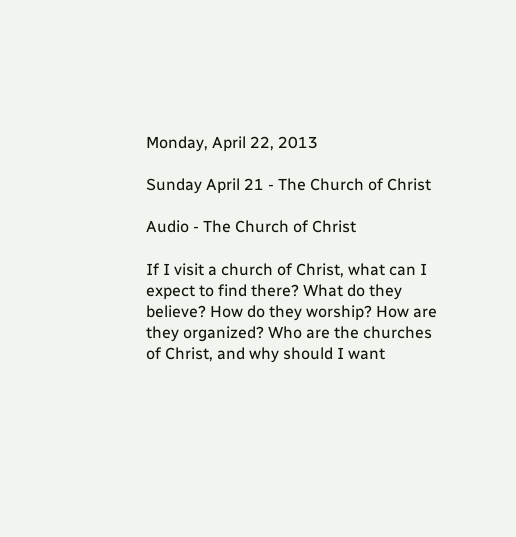Monday, April 22, 2013

Sunday April 21 - The Church of Christ

Audio - The Church of Christ

If I visit a church of Christ, what can I expect to find there? What do they believe? How do they worship? How are they organized? Who are the churches of Christ, and why should I want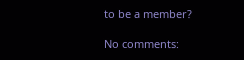to be a member?

No comments: